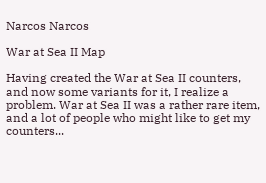Narcos Narcos

War at Sea II Map

Having created the War at Sea II counters, and now some variants for it, I realize a problem. War at Sea II was a rather rare item, and a lot of people who might like to get my counters...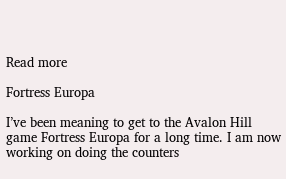Read more

Fortress Europa

I’ve been meaning to get to the Avalon Hill game Fortress Europa for a long time. I am now working on doing the counters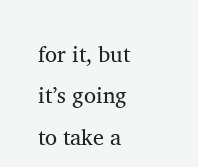for it, but it’s going to take a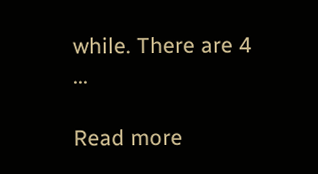while. There are 4 ...

Read more